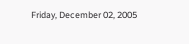Friday, December 02, 2005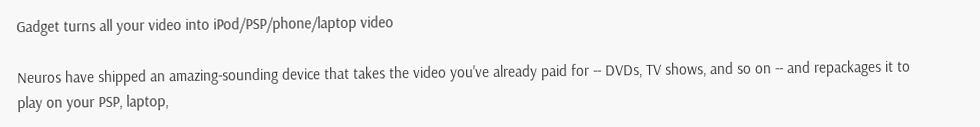Gadget turns all your video into iPod/PSP/phone/laptop video

Neuros have shipped an amazing-sounding device that takes the video you've already paid for -- DVDs, TV shows, and so on -- and repackages it to play on your PSP, laptop,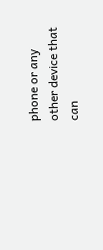phone or any other device that can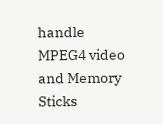handle MPEG4 video and Memory Sticks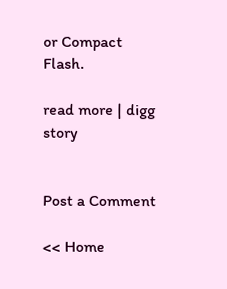or Compact Flash.

read more | digg story


Post a Comment

<< Home